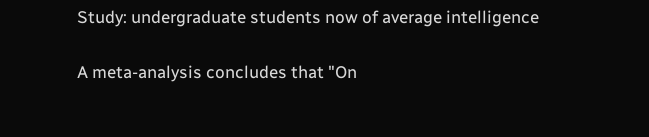Study: undergraduate students now of average intelligence

A meta-analysis concludes that "On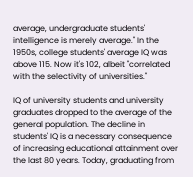average, undergraduate students' intelligence is merely average." In the 1950s, college students' average IQ was above 115. Now it's 102, albeit "correlated with the selectivity of universities."

IQ of university students and university graduates dropped to the average of the general population. The decline in students' IQ is a necessary consequence of increasing educational attainment over the last 80 years. Today, graduating from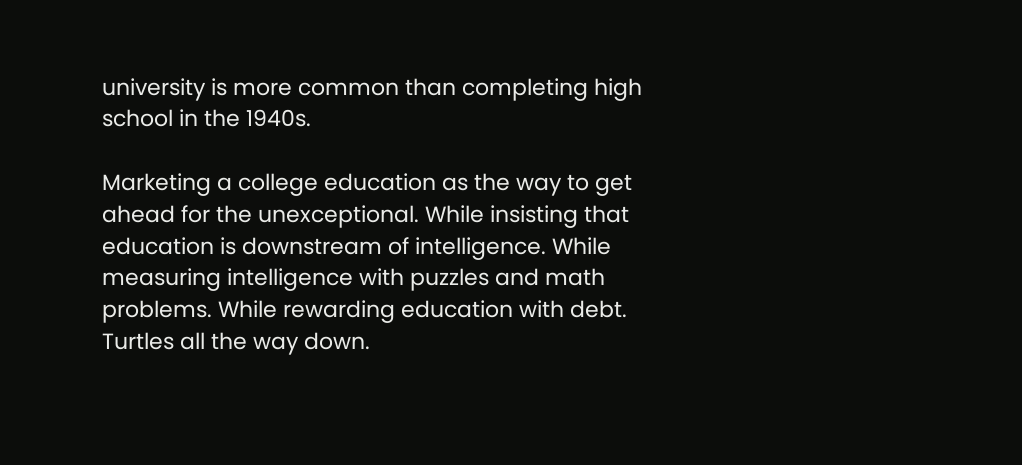university is more common than completing high school in the 1940s.

Marketing a college education as the way to get ahead for the unexceptional. While insisting that education is downstream of intelligence. While measuring intelligence with puzzles and math problems. While rewarding education with debt. Turtles all the way down.